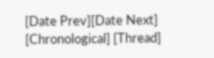[Date Prev][Date Next] [Chronological] [Thread]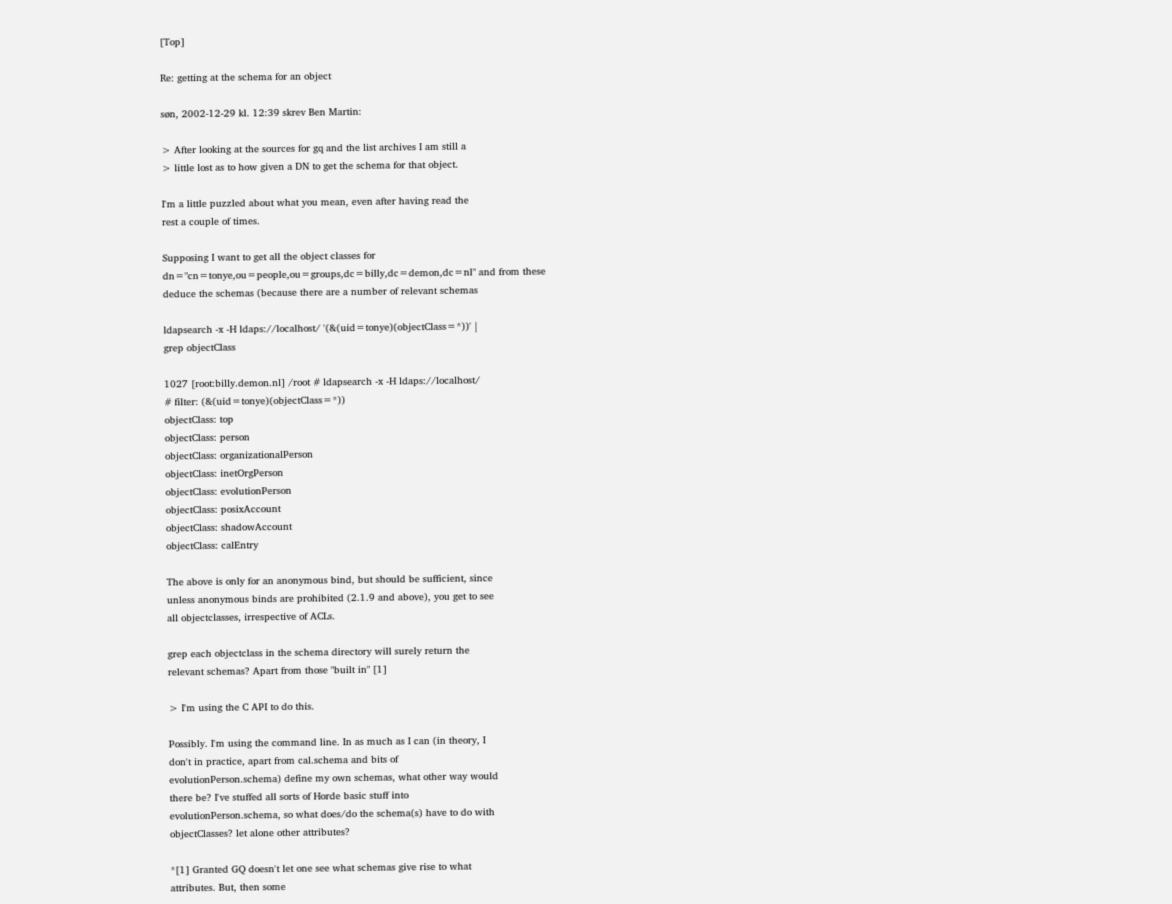[Top]

Re: getting at the schema for an object

søn, 2002-12-29 kl. 12:39 skrev Ben Martin:

> After looking at the sources for gq and the list archives I am still a
> little lost as to how given a DN to get the schema for that object.

I'm a little puzzled about what you mean, even after having read the
rest a couple of times.

Supposing I want to get all the object classes for
dn="cn=tonye,ou=people,ou=groups,dc=billy,dc=demon,dc=nl" and from these
deduce the schemas (because there are a number of relevant schemas

ldapsearch -x -H ldaps://localhost/ '(&(uid=tonye)(objectClass=*))' |
grep objectClass

1027 [root:billy.demon.nl] /root # ldapsearch -x -H ldaps://localhost/
# filter: (&(uid=tonye)(objectClass=*))
objectClass: top
objectClass: person
objectClass: organizationalPerson
objectClass: inetOrgPerson
objectClass: evolutionPerson
objectClass: posixAccount
objectClass: shadowAccount
objectClass: calEntry

The above is only for an anonymous bind, but should be sufficient, since
unless anonymous binds are prohibited (2.1.9 and above), you get to see
all objectclasses, irrespective of ACLs.

grep each objectclass in the schema directory will surely return the
relevant schemas? Apart from those "built in" [1]

> I'm using the C API to do this.

Possibly. I'm using the command line. In as much as I can (in theory, I
don't in practice, apart from cal.schema and bits of
evolutionPerson.schema) define my own schemas, what other way would
there be? I've stuffed all sorts of Horde basic stuff into
evolutionPerson.schema, so what does/do the schema(s) have to do with
objectClasses? let alone other attributes?

*[1] Granted GQ doesn't let one see what schemas give rise to what
attributes. But, then some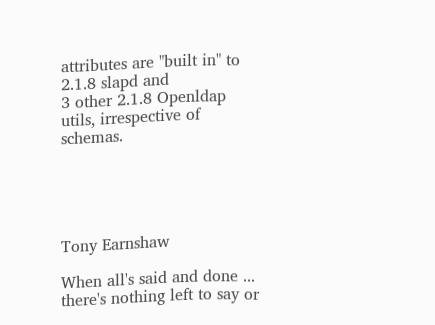attributes are "built in" to 2.1.8 slapd and
3 other 2.1.8 Openldap utils, irrespective of schemas.





Tony Earnshaw

When all's said and done ...
there's nothing left to say or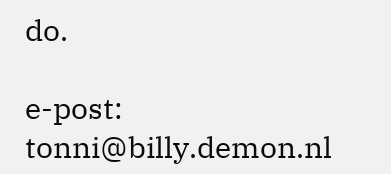do.

e-post:     tonni@billy.demon.nl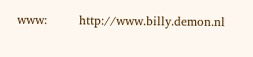www:        http://www.billy.demon.nl